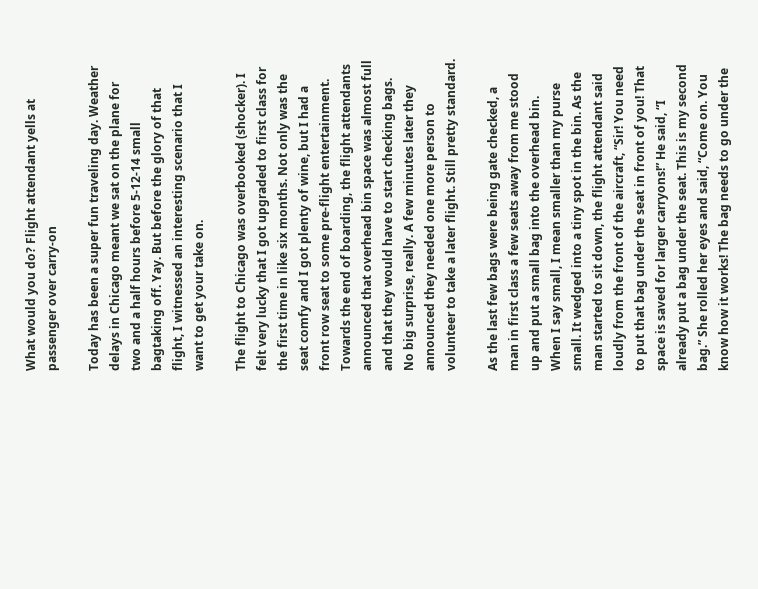What would you do? Flight attendant yells at passenger over carry-on

Today has been a super fun traveling day. Weather delays in Chicago meant we sat on the plane for two and a half hours before 5-12-14 small bagtaking off. Yay. But before the glory of that flight, I witnessed an interesting scenario that I want to get your take on.

The flight to Chicago was overbooked (shocker). I felt very lucky that I got upgraded to first class for the first time in like six months. Not only was the seat comfy and I got plenty of wine, but I had a front row seat to some pre-flight entertainment. Towards the end of boarding, the flight attendants announced that overhead bin space was almost full and that they would have to start checking bags. No big surprise, really. A few minutes later they announced they needed one more person to volunteer to take a later flight. Still pretty standard.

As the last few bags were being gate checked, a man in first class a few seats away from me stood up and put a small bag into the overhead bin. When I say small, I mean smaller than my purse small. It wedged into a tiny spot in the bin. As the man started to sit down, the flight attendant said loudly from the front of the aircraft, “Sir! You need to put that bag under the seat in front of you! That space is saved for larger carryons!” He said, “I already put a bag under the seat. This is my second bag.” She rolled her eyes and said, “Come on. You know how it works! The bag needs to go under the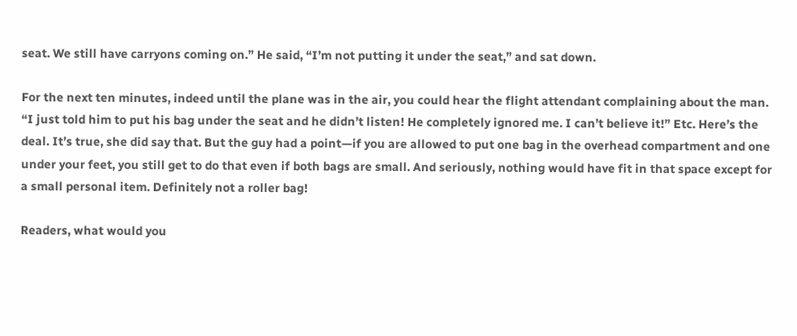seat. We still have carryons coming on.” He said, “I’m not putting it under the seat,” and sat down.

For the next ten minutes, indeed until the plane was in the air, you could hear the flight attendant complaining about the man. “I just told him to put his bag under the seat and he didn’t listen! He completely ignored me. I can’t believe it!” Etc. Here’s the deal. It’s true, she did say that. But the guy had a point—if you are allowed to put one bag in the overhead compartment and one under your feet, you still get to do that even if both bags are small. And seriously, nothing would have fit in that space except for a small personal item. Definitely not a roller bag!

Readers, what would you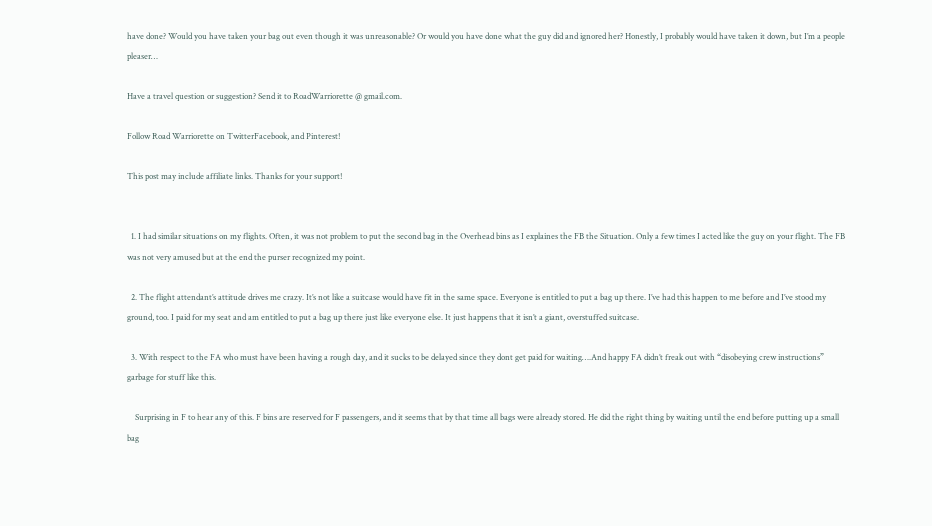have done? Would you have taken your bag out even though it was unreasonable? Or would you have done what the guy did and ignored her? Honestly, I probably would have taken it down, but I’m a people pleaser…

Have a travel question or suggestion? Send it to RoadWarriorette @ gmail.com.

Follow Road Warriorette on TwitterFacebook, and Pinterest!

This post may include affiliate links. Thanks for your support!


  1. I had similar situations on my flights. Often, it was not problem to put the second bag in the Overhead bins as I explaines the FB the Situation. Only a few times I acted like the guy on your flight. The FB was not very amused but at the end the purser recognized my point.

  2. The flight attendant’s attitude drives me crazy. It’s not like a suitcase would have fit in the same space. Everyone is entitled to put a bag up there. I’ve had this happen to me before and I’ve stood my ground, too. I paid for my seat and am entitled to put a bag up there just like everyone else. It just happens that it isn’t a giant, overstuffed suitcase.

  3. With respect to the FA who must have been having a rough day, and it sucks to be delayed since they dont get paid for waiting….And happy FA didn’t freak out with “disobeying crew instructions” garbage for stuff like this.

    Surprising in F to hear any of this. F bins are reserved for F passengers, and it seems that by that time all bags were already stored. He did the right thing by waiting until the end before putting up a small bag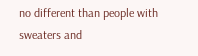no different than people with sweaters and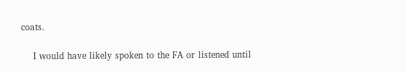coats.

    I would have likely spoken to the FA or listened until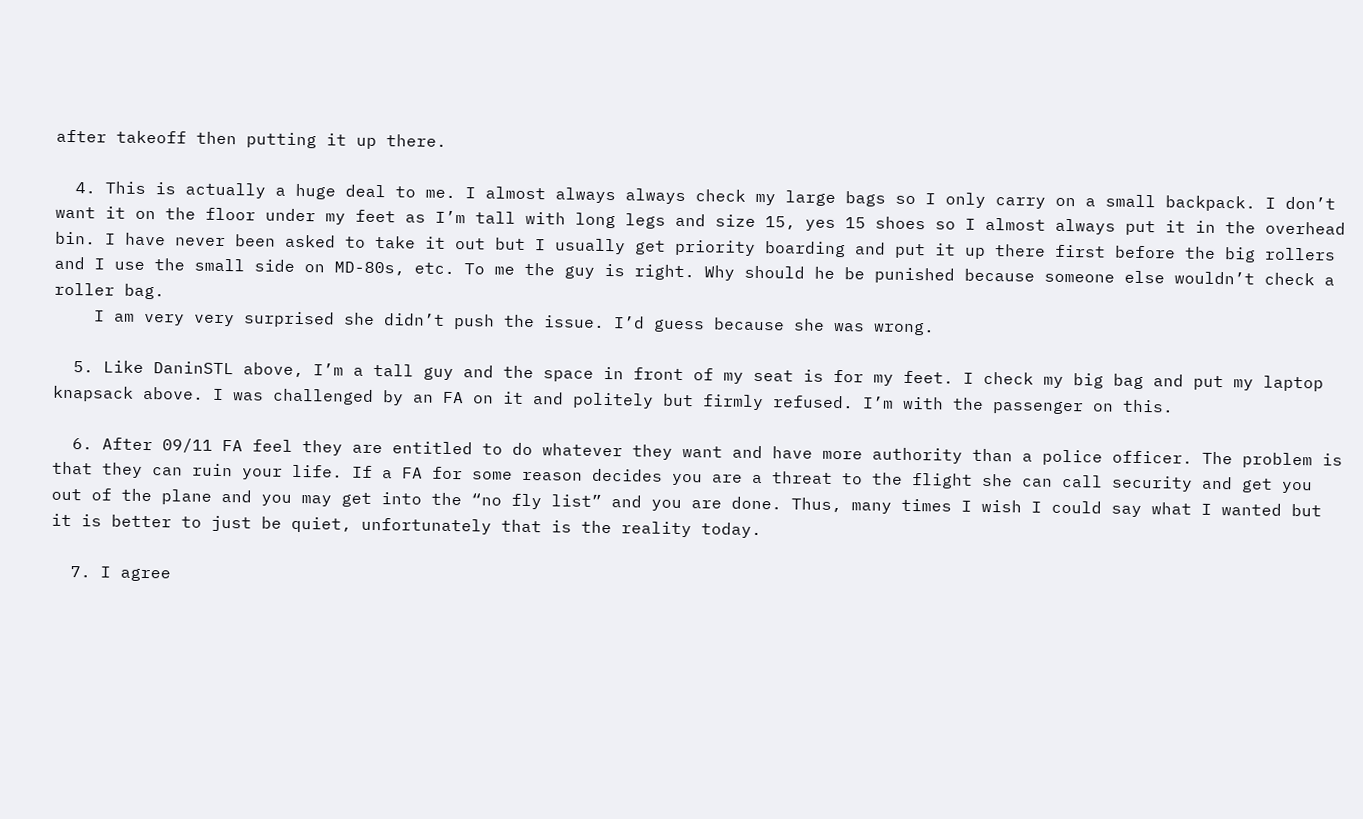after takeoff then putting it up there.

  4. This is actually a huge deal to me. I almost always always check my large bags so I only carry on a small backpack. I don’t want it on the floor under my feet as I’m tall with long legs and size 15, yes 15 shoes so I almost always put it in the overhead bin. I have never been asked to take it out but I usually get priority boarding and put it up there first before the big rollers and I use the small side on MD-80s, etc. To me the guy is right. Why should he be punished because someone else wouldn’t check a roller bag.
    I am very very surprised she didn’t push the issue. I’d guess because she was wrong.

  5. Like DaninSTL above, I’m a tall guy and the space in front of my seat is for my feet. I check my big bag and put my laptop knapsack above. I was challenged by an FA on it and politely but firmly refused. I’m with the passenger on this.

  6. After 09/11 FA feel they are entitled to do whatever they want and have more authority than a police officer. The problem is that they can ruin your life. If a FA for some reason decides you are a threat to the flight she can call security and get you out of the plane and you may get into the “no fly list” and you are done. Thus, many times I wish I could say what I wanted but it is better to just be quiet, unfortunately that is the reality today.

  7. I agree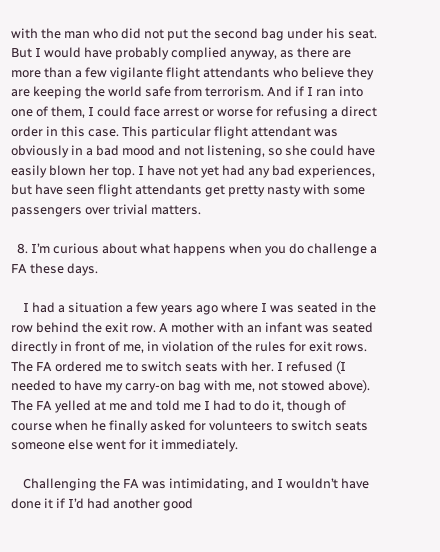with the man who did not put the second bag under his seat. But I would have probably complied anyway, as there are more than a few vigilante flight attendants who believe they are keeping the world safe from terrorism. And if I ran into one of them, I could face arrest or worse for refusing a direct order in this case. This particular flight attendant was obviously in a bad mood and not listening, so she could have easily blown her top. I have not yet had any bad experiences, but have seen flight attendants get pretty nasty with some passengers over trivial matters.

  8. I’m curious about what happens when you do challenge a FA these days.

    I had a situation a few years ago where I was seated in the row behind the exit row. A mother with an infant was seated directly in front of me, in violation of the rules for exit rows. The FA ordered me to switch seats with her. I refused (I needed to have my carry-on bag with me, not stowed above). The FA yelled at me and told me I had to do it, though of course when he finally asked for volunteers to switch seats someone else went for it immediately.

    Challenging the FA was intimidating, and I wouldn’t have done it if I’d had another good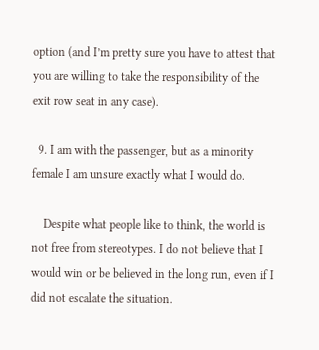option (and I’m pretty sure you have to attest that you are willing to take the responsibility of the exit row seat in any case).

  9. I am with the passenger, but as a minority female I am unsure exactly what I would do.

    Despite what people like to think, the world is not free from stereotypes. I do not believe that I would win or be believed in the long run, even if I did not escalate the situation.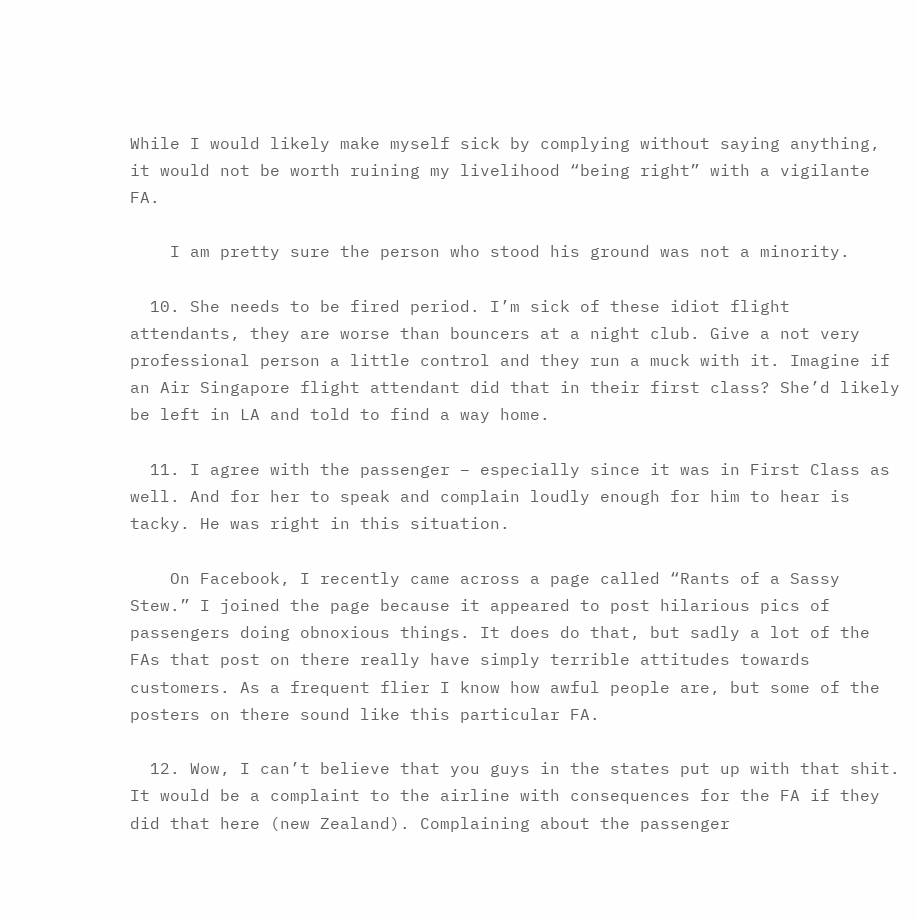While I would likely make myself sick by complying without saying anything, it would not be worth ruining my livelihood “being right” with a vigilante FA.

    I am pretty sure the person who stood his ground was not a minority.

  10. She needs to be fired period. I’m sick of these idiot flight attendants, they are worse than bouncers at a night club. Give a not very professional person a little control and they run a muck with it. Imagine if an Air Singapore flight attendant did that in their first class? She’d likely be left in LA and told to find a way home.

  11. I agree with the passenger – especially since it was in First Class as well. And for her to speak and complain loudly enough for him to hear is tacky. He was right in this situation.

    On Facebook, I recently came across a page called “Rants of a Sassy Stew.” I joined the page because it appeared to post hilarious pics of passengers doing obnoxious things. It does do that, but sadly a lot of the FAs that post on there really have simply terrible attitudes towards customers. As a frequent flier I know how awful people are, but some of the posters on there sound like this particular FA.

  12. Wow, I can’t believe that you guys in the states put up with that shit. It would be a complaint to the airline with consequences for the FA if they did that here (new Zealand). Complaining about the passenger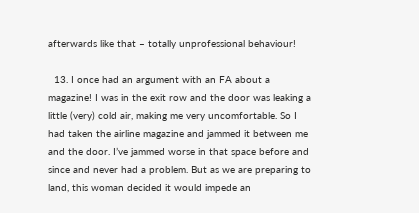afterwards like that – totally unprofessional behaviour!

  13. I once had an argument with an FA about a magazine! I was in the exit row and the door was leaking a little (very) cold air, making me very uncomfortable. So I had taken the airline magazine and jammed it between me and the door. I’ve jammed worse in that space before and since and never had a problem. But as we are preparing to land, this woman decided it would impede an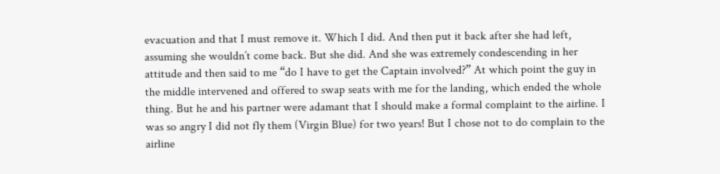evacuation and that I must remove it. Which I did. And then put it back after she had left, assuming she wouldn’t come back. But she did. And she was extremely condescending in her attitude and then said to me “do I have to get the Captain involved?” At which point the guy in the middle intervened and offered to swap seats with me for the landing, which ended the whole thing. But he and his partner were adamant that I should make a formal complaint to the airline. I was so angry I did not fly them (Virgin Blue) for two years! But I chose not to do complain to the airline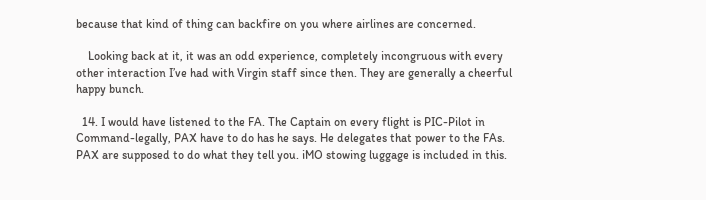because that kind of thing can backfire on you where airlines are concerned.

    Looking back at it, it was an odd experience, completely incongruous with every other interaction I’ve had with Virgin staff since then. They are generally a cheerful happy bunch.

  14. I would have listened to the FA. The Captain on every flight is PIC-Pilot in Command-legally, PAX have to do has he says. He delegates that power to the FAs. PAX are supposed to do what they tell you. iMO stowing luggage is included in this.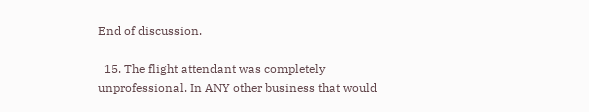End of discussion.

  15. The flight attendant was completely unprofessional. In ANY other business that would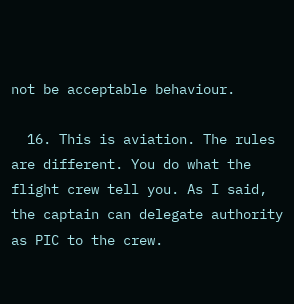not be acceptable behaviour.

  16. This is aviation. The rules are different. You do what the flight crew tell you. As I said, the captain can delegate authority as PIC to the crew.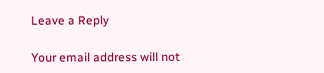Leave a Reply

Your email address will not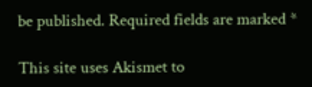be published. Required fields are marked *

This site uses Akismet to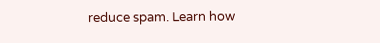reduce spam. Learn how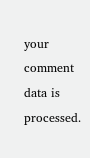your comment data is processed.